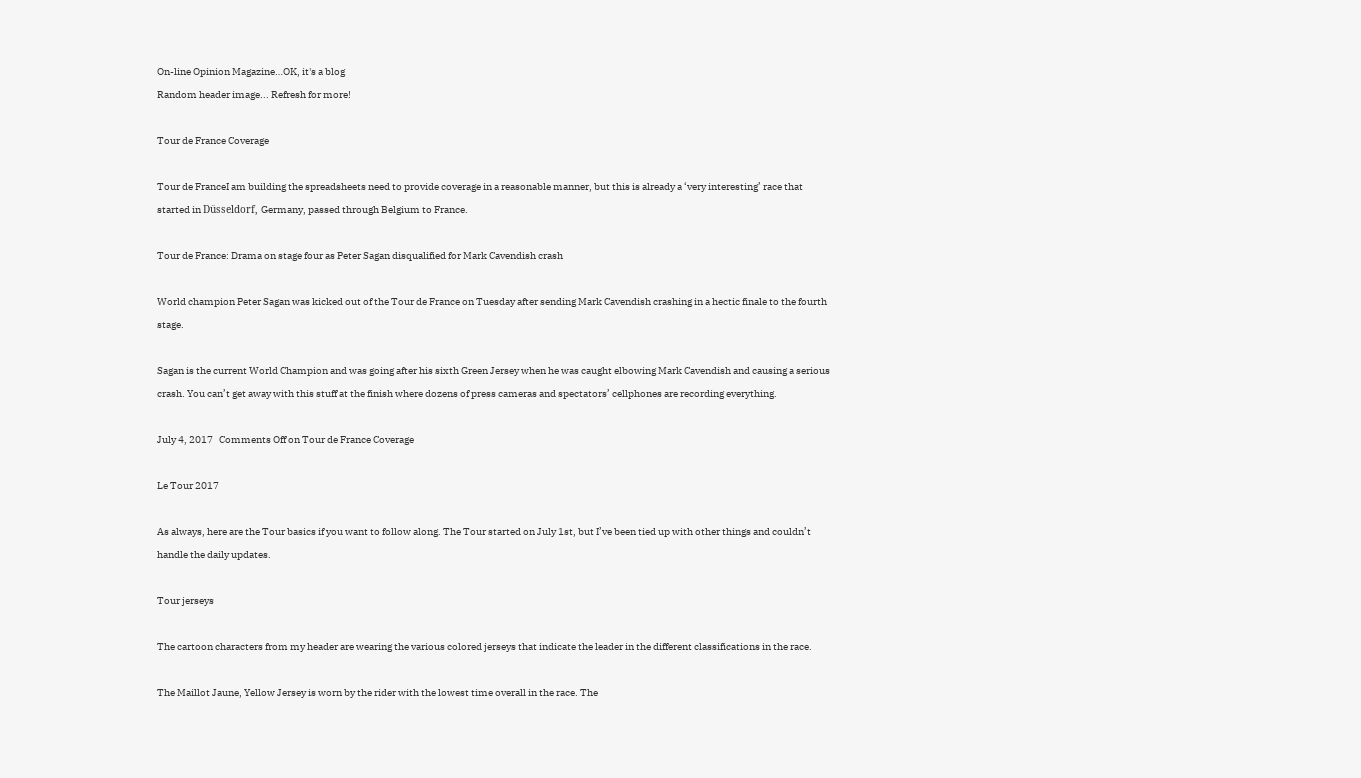On-line Opinion Magazine…OK, it's a blog
Random header image... Refresh for more!

Tour de France Coverage

Tour de FranceI am building the spreadsheets need to provide coverage in a reasonable manner, but this is already a ‘very interesting’ race that started in Düsseldorf, Germany, passed through Belgium to France.

Tour de France: Drama on stage four as Peter Sagan disqualified for Mark Cavendish crash

World champion Peter Sagan was kicked out of the Tour de France on Tuesday after sending Mark Cavendish crashing in a hectic finale to the fourth stage.

Sagan is the current World Champion and was going after his sixth Green Jersey when he was caught elbowing Mark Cavendish and causing a serious crash. You can’t get away with this stuff at the finish where dozens of press cameras and spectators’ cellphones are recording everything.

July 4, 2017   Comments Off on Tour de France Coverage

Le Tour 2017

As always, here are the Tour basics if you want to follow along. The Tour started on July 1st, but I’ve been tied up with other things and couldn’t handle the daily updates.

Tour jerseys

The cartoon characters from my header are wearing the various colored jerseys that indicate the leader in the different classifications in the race.

The Maillot Jaune, Yellow Jersey is worn by the rider with the lowest time overall in the race. The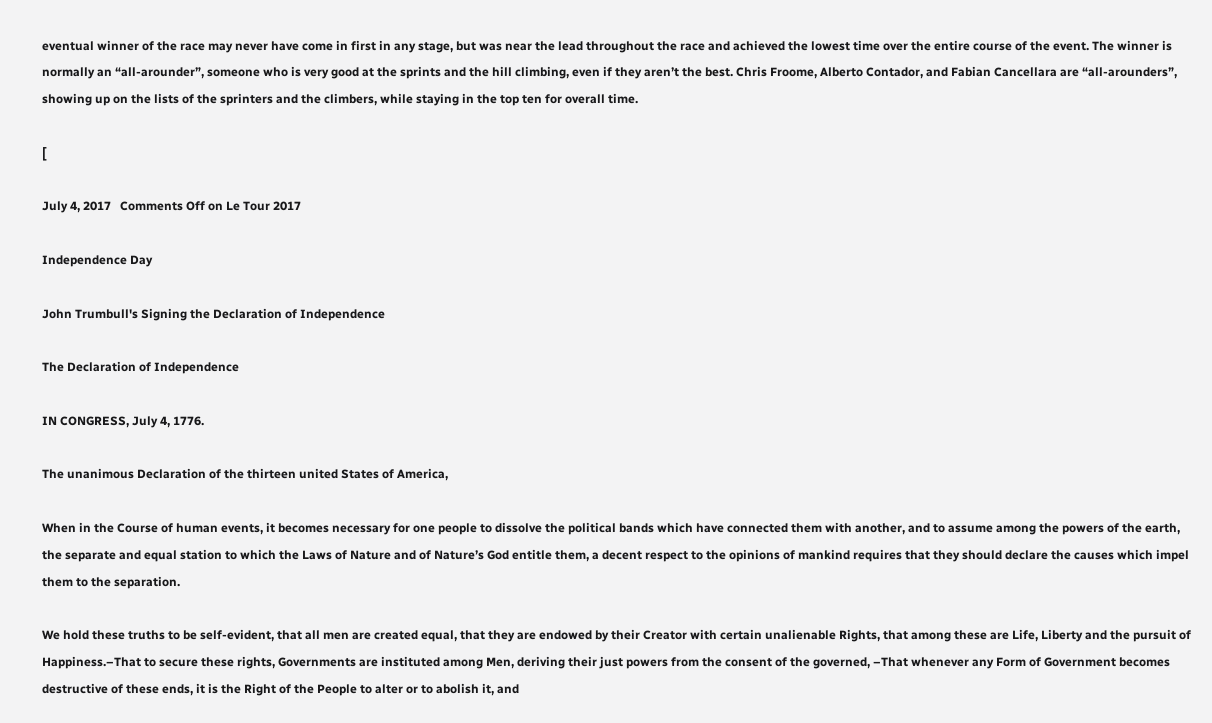eventual winner of the race may never have come in first in any stage, but was near the lead throughout the race and achieved the lowest time over the entire course of the event. The winner is normally an “all-arounder”, someone who is very good at the sprints and the hill climbing, even if they aren’t the best. Chris Froome, Alberto Contador, and Fabian Cancellara are “all-arounders”, showing up on the lists of the sprinters and the climbers, while staying in the top ten for overall time.

[

July 4, 2017   Comments Off on Le Tour 2017

Independence Day

John Trumbull's Signing the Declaration of Independence

The Declaration of Independence

IN CONGRESS, July 4, 1776.

The unanimous Declaration of the thirteen united States of America,

When in the Course of human events, it becomes necessary for one people to dissolve the political bands which have connected them with another, and to assume among the powers of the earth, the separate and equal station to which the Laws of Nature and of Nature’s God entitle them, a decent respect to the opinions of mankind requires that they should declare the causes which impel them to the separation.

We hold these truths to be self-evident, that all men are created equal, that they are endowed by their Creator with certain unalienable Rights, that among these are Life, Liberty and the pursuit of Happiness.–That to secure these rights, Governments are instituted among Men, deriving their just powers from the consent of the governed, –That whenever any Form of Government becomes destructive of these ends, it is the Right of the People to alter or to abolish it, and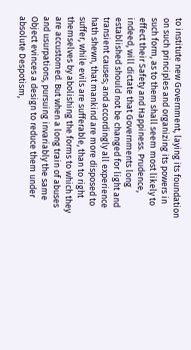to institute new Government, laying its foundation on such principles and organizing its powers in such form, as to them shall seem most likely to effect their Safety and Happiness. Prudence, indeed, will dictate that Governments long established should not be changed for light and transient causes; and accordingly all experience hath shewn, that mankind are more disposed to suffer, while evils are sufferable, than to right themselves by abolishing the forms to which they are accustomed. But when a long train of abuses and usurpations, pursuing invariably the same Object evinces a design to reduce them under absolute Despotism,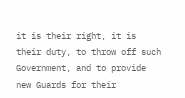it is their right, it is their duty, to throw off such Government, and to provide new Guards for their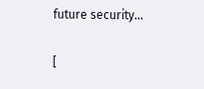future security…

[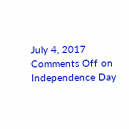July 4, 2017   Comments Off on Independence Day